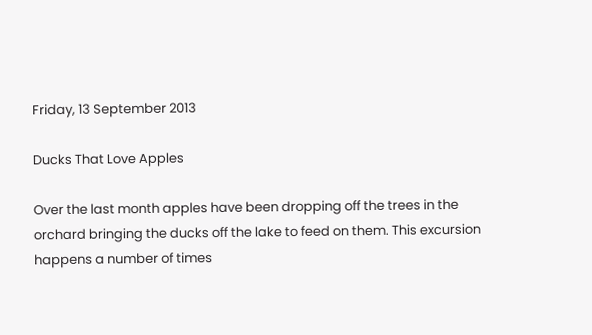Friday, 13 September 2013

Ducks That Love Apples

Over the last month apples have been dropping off the trees in the orchard bringing the ducks off the lake to feed on them. This excursion happens a number of times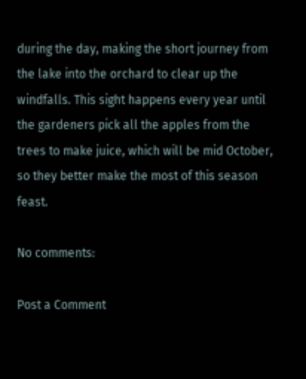during the day, making the short journey from the lake into the orchard to clear up the windfalls. This sight happens every year until the gardeners pick all the apples from the trees to make juice, which will be mid October, so they better make the most of this season feast.

No comments:

Post a Comment